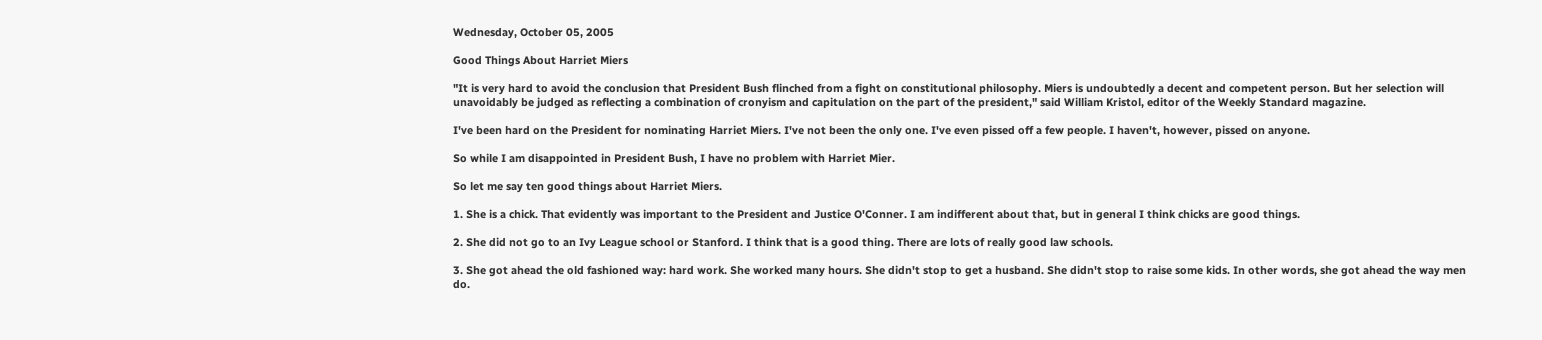Wednesday, October 05, 2005

Good Things About Harriet Miers

"It is very hard to avoid the conclusion that President Bush flinched from a fight on constitutional philosophy. Miers is undoubtedly a decent and competent person. But her selection will unavoidably be judged as reflecting a combination of cronyism and capitulation on the part of the president," said William Kristol, editor of the Weekly Standard magazine.

I've been hard on the President for nominating Harriet Miers. I've not been the only one. I've even pissed off a few people. I haven't, however, pissed on anyone.

So while I am disappointed in President Bush, I have no problem with Harriet Mier.

So let me say ten good things about Harriet Miers.

1. She is a chick. That evidently was important to the President and Justice O'Conner. I am indifferent about that, but in general I think chicks are good things.

2. She did not go to an Ivy League school or Stanford. I think that is a good thing. There are lots of really good law schools.

3. She got ahead the old fashioned way: hard work. She worked many hours. She didn't stop to get a husband. She didn't stop to raise some kids. In other words, she got ahead the way men do.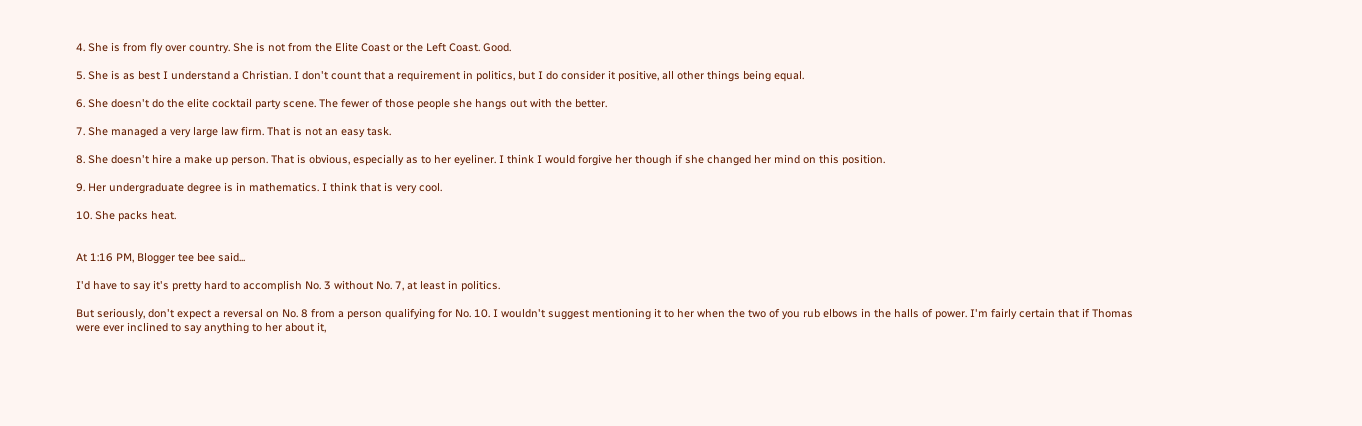4. She is from fly over country. She is not from the Elite Coast or the Left Coast. Good.

5. She is as best I understand a Christian. I don't count that a requirement in politics, but I do consider it positive, all other things being equal.

6. She doesn't do the elite cocktail party scene. The fewer of those people she hangs out with the better.

7. She managed a very large law firm. That is not an easy task.

8. She doesn't hire a make up person. That is obvious, especially as to her eyeliner. I think I would forgive her though if she changed her mind on this position.

9. Her undergraduate degree is in mathematics. I think that is very cool.

10. She packs heat.


At 1:16 PM, Blogger tee bee said...

I'd have to say it's pretty hard to accomplish No. 3 without No. 7, at least in politics.

But seriously, don't expect a reversal on No. 8 from a person qualifying for No. 10. I wouldn't suggest mentioning it to her when the two of you rub elbows in the halls of power. I'm fairly certain that if Thomas were ever inclined to say anything to her about it,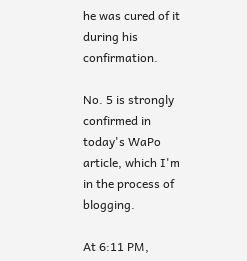he was cured of it during his confirmation.

No. 5 is strongly confirmed in today's WaPo article, which I'm in the process of blogging.

At 6:11 PM,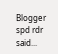Blogger spd rdr said...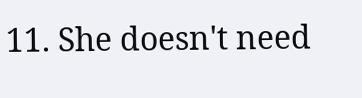11. She doesn't need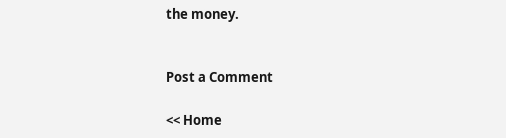the money.


Post a Comment

<< Home